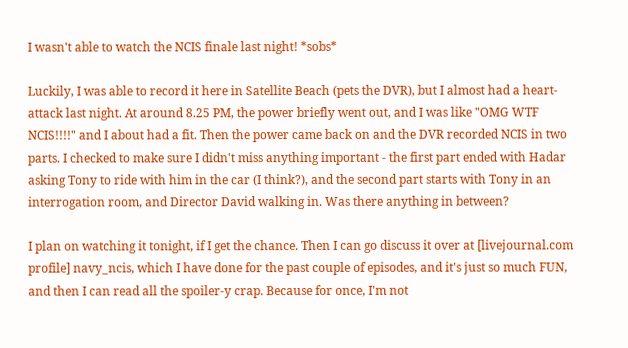I wasn't able to watch the NCIS finale last night! *sobs*

Luckily, I was able to record it here in Satellite Beach (pets the DVR), but I almost had a heart-attack last night. At around 8.25 PM, the power briefly went out, and I was like "OMG WTF NCIS!!!!" and I about had a fit. Then the power came back on and the DVR recorded NCIS in two parts. I checked to make sure I didn't miss anything important - the first part ended with Hadar asking Tony to ride with him in the car (I think?), and the second part starts with Tony in an interrogation room, and Director David walking in. Was there anything in between?

I plan on watching it tonight, if I get the chance. Then I can go discuss it over at [livejournal.com profile] navy_ncis, which I have done for the past couple of episodes, and it's just so much FUN, and then I can read all the spoiler-y crap. Because for once, I'm not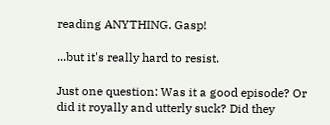reading ANYTHING. Gasp!

...but it's really hard to resist.

Just one question: Was it a good episode? Or did it royally and utterly suck? Did they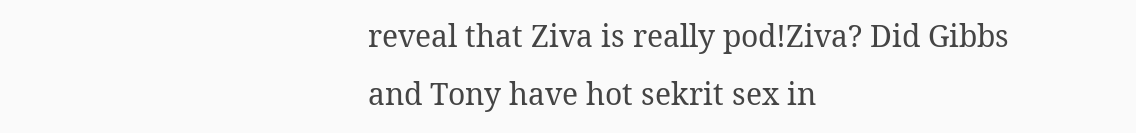reveal that Ziva is really pod!Ziva? Did Gibbs and Tony have hot sekrit sex in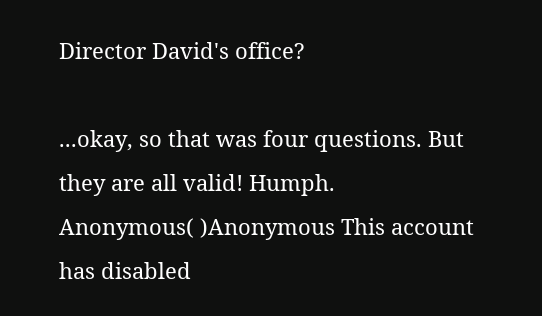Director David's office?

...okay, so that was four questions. But they are all valid! Humph.
Anonymous( )Anonymous This account has disabled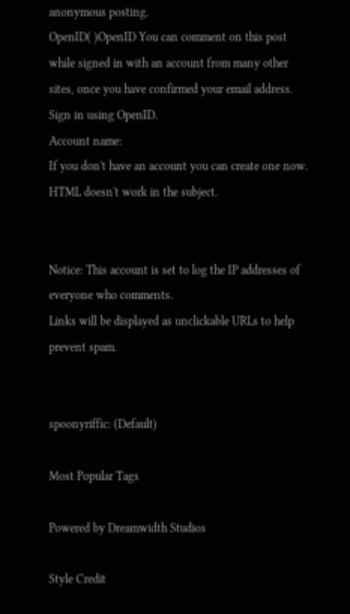anonymous posting.
OpenID( )OpenID You can comment on this post while signed in with an account from many other sites, once you have confirmed your email address. Sign in using OpenID.
Account name:
If you don't have an account you can create one now.
HTML doesn't work in the subject.


Notice: This account is set to log the IP addresses of everyone who comments.
Links will be displayed as unclickable URLs to help prevent spam.


spoonyriffic: (Default)

Most Popular Tags

Powered by Dreamwidth Studios

Style Credit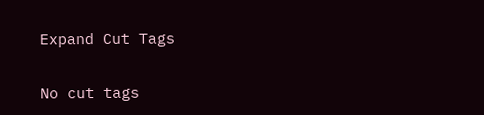Expand Cut Tags

No cut tags